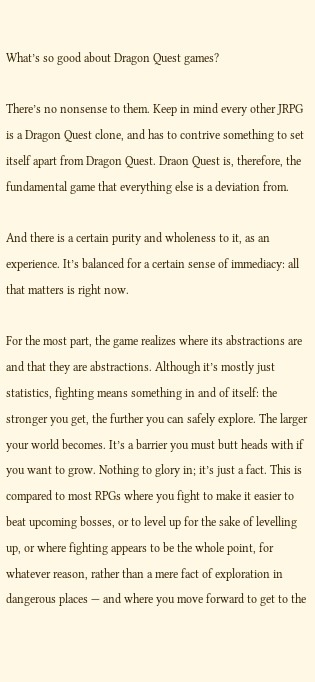What’s so good about Dragon Quest games?

There’s no nonsense to them. Keep in mind every other JRPG is a Dragon Quest clone, and has to contrive something to set itself apart from Dragon Quest. Draon Quest is, therefore, the fundamental game that everything else is a deviation from.

And there is a certain purity and wholeness to it, as an experience. It’s balanced for a certain sense of immediacy: all that matters is right now.

For the most part, the game realizes where its abstractions are and that they are abstractions. Although it’s mostly just statistics, fighting means something in and of itself: the stronger you get, the further you can safely explore. The larger your world becomes. It’s a barrier you must butt heads with if you want to grow. Nothing to glory in; it’s just a fact. This is compared to most RPGs where you fight to make it easier to beat upcoming bosses, or to level up for the sake of levelling up, or where fighting appears to be the whole point, for whatever reason, rather than a mere fact of exploration in dangerous places — and where you move forward to get to the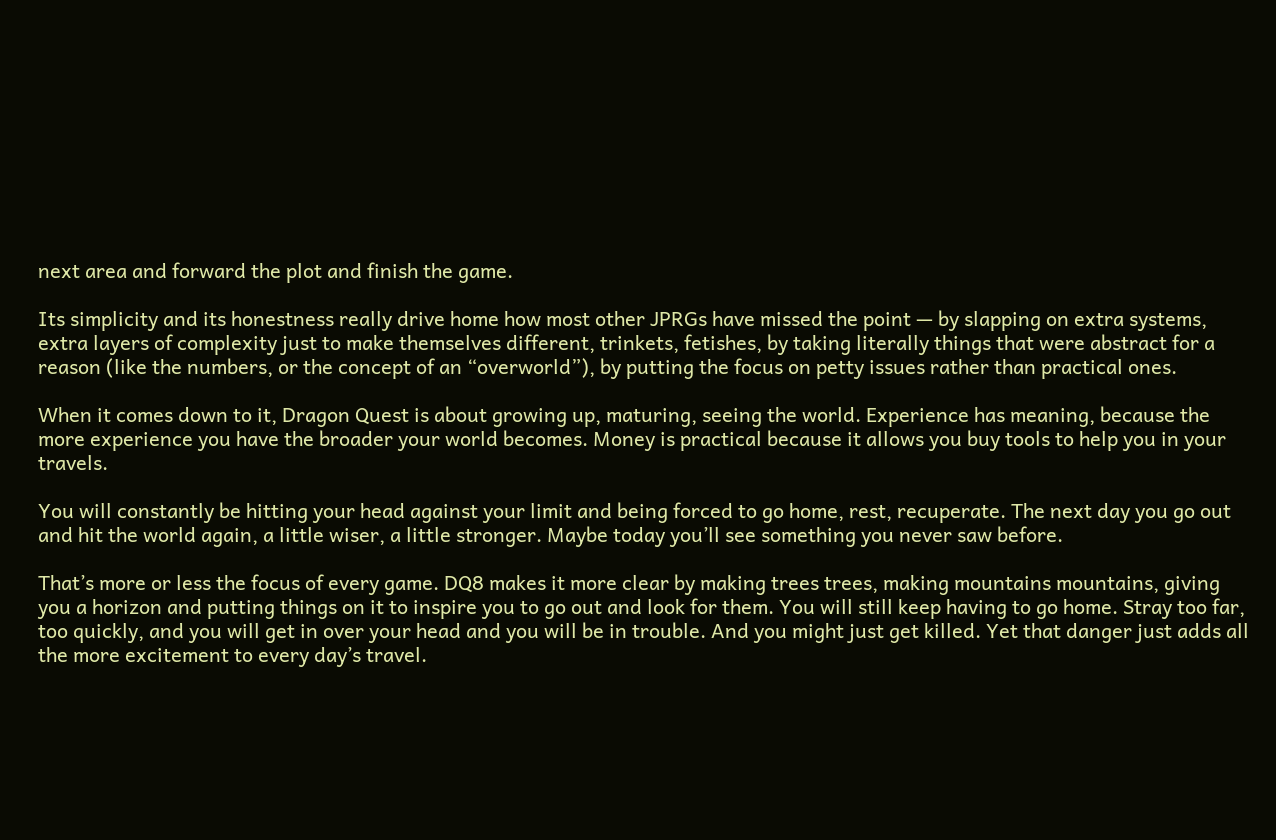next area and forward the plot and finish the game.

Its simplicity and its honestness really drive home how most other JPRGs have missed the point — by slapping on extra systems, extra layers of complexity just to make themselves different, trinkets, fetishes, by taking literally things that were abstract for a reason (like the numbers, or the concept of an “overworld”), by putting the focus on petty issues rather than practical ones.

When it comes down to it, Dragon Quest is about growing up, maturing, seeing the world. Experience has meaning, because the more experience you have the broader your world becomes. Money is practical because it allows you buy tools to help you in your travels.

You will constantly be hitting your head against your limit and being forced to go home, rest, recuperate. The next day you go out and hit the world again, a little wiser, a little stronger. Maybe today you’ll see something you never saw before.

That’s more or less the focus of every game. DQ8 makes it more clear by making trees trees, making mountains mountains, giving you a horizon and putting things on it to inspire you to go out and look for them. You will still keep having to go home. Stray too far, too quickly, and you will get in over your head and you will be in trouble. And you might just get killed. Yet that danger just adds all the more excitement to every day’s travel.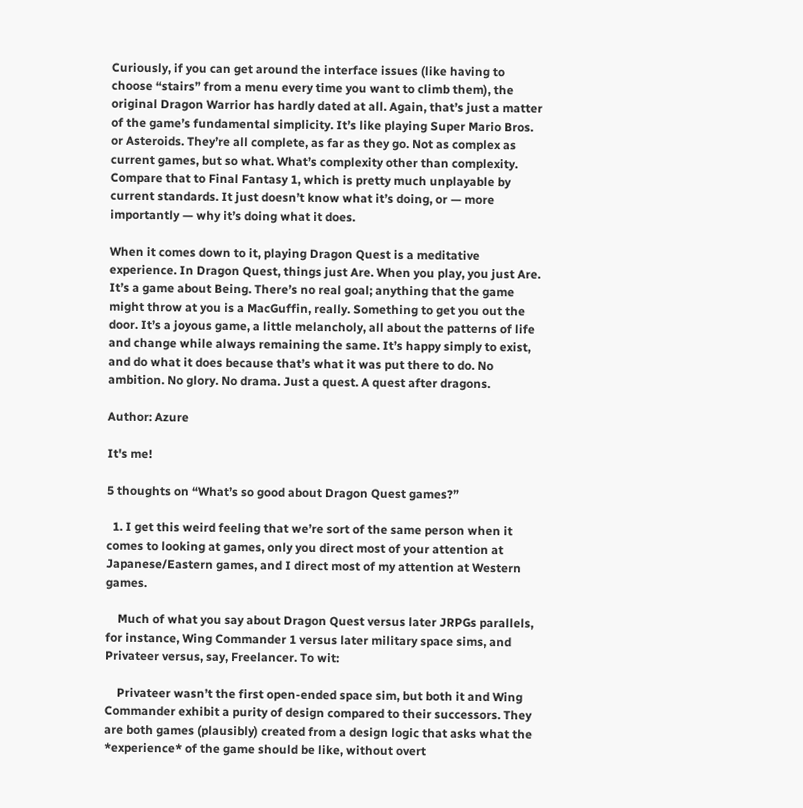Curiously, if you can get around the interface issues (like having to choose “stairs” from a menu every time you want to climb them), the original Dragon Warrior has hardly dated at all. Again, that’s just a matter of the game’s fundamental simplicity. It’s like playing Super Mario Bros. or Asteroids. They’re all complete, as far as they go. Not as complex as current games, but so what. What’s complexity other than complexity. Compare that to Final Fantasy 1, which is pretty much unplayable by current standards. It just doesn’t know what it’s doing, or — more importantly — why it’s doing what it does.

When it comes down to it, playing Dragon Quest is a meditative experience. In Dragon Quest, things just Are. When you play, you just Are. It’s a game about Being. There’s no real goal; anything that the game might throw at you is a MacGuffin, really. Something to get you out the door. It’s a joyous game, a little melancholy, all about the patterns of life and change while always remaining the same. It’s happy simply to exist, and do what it does because that’s what it was put there to do. No ambition. No glory. No drama. Just a quest. A quest after dragons.

Author: Azure

It's me!

5 thoughts on “What’s so good about Dragon Quest games?”

  1. I get this weird feeling that we’re sort of the same person when it comes to looking at games, only you direct most of your attention at Japanese/Eastern games, and I direct most of my attention at Western games.

    Much of what you say about Dragon Quest versus later JRPGs parallels, for instance, Wing Commander 1 versus later military space sims, and Privateer versus, say, Freelancer. To wit:

    Privateer wasn’t the first open-ended space sim, but both it and Wing Commander exhibit a purity of design compared to their successors. They are both games (plausibly) created from a design logic that asks what the *experience* of the game should be like, without overt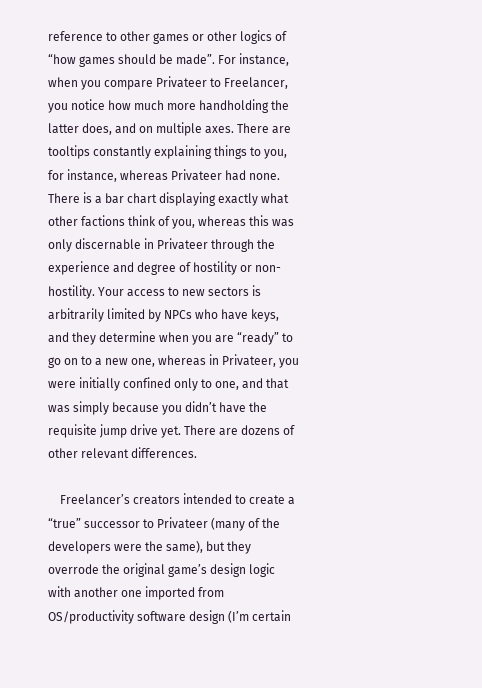reference to other games or other logics of “how games should be made”. For instance, when you compare Privateer to Freelancer, you notice how much more handholding the latter does, and on multiple axes. There are tooltips constantly explaining things to you, for instance, whereas Privateer had none. There is a bar chart displaying exactly what other factions think of you, whereas this was only discernable in Privateer through the experience and degree of hostility or non-hostility. Your access to new sectors is arbitrarily limited by NPCs who have keys, and they determine when you are “ready” to go on to a new one, whereas in Privateer, you were initially confined only to one, and that was simply because you didn’t have the requisite jump drive yet. There are dozens of other relevant differences.

    Freelancer’s creators intended to create a “true” successor to Privateer (many of the developers were the same), but they overrode the original game’s design logic with another one imported from OS/productivity software design (I’m certain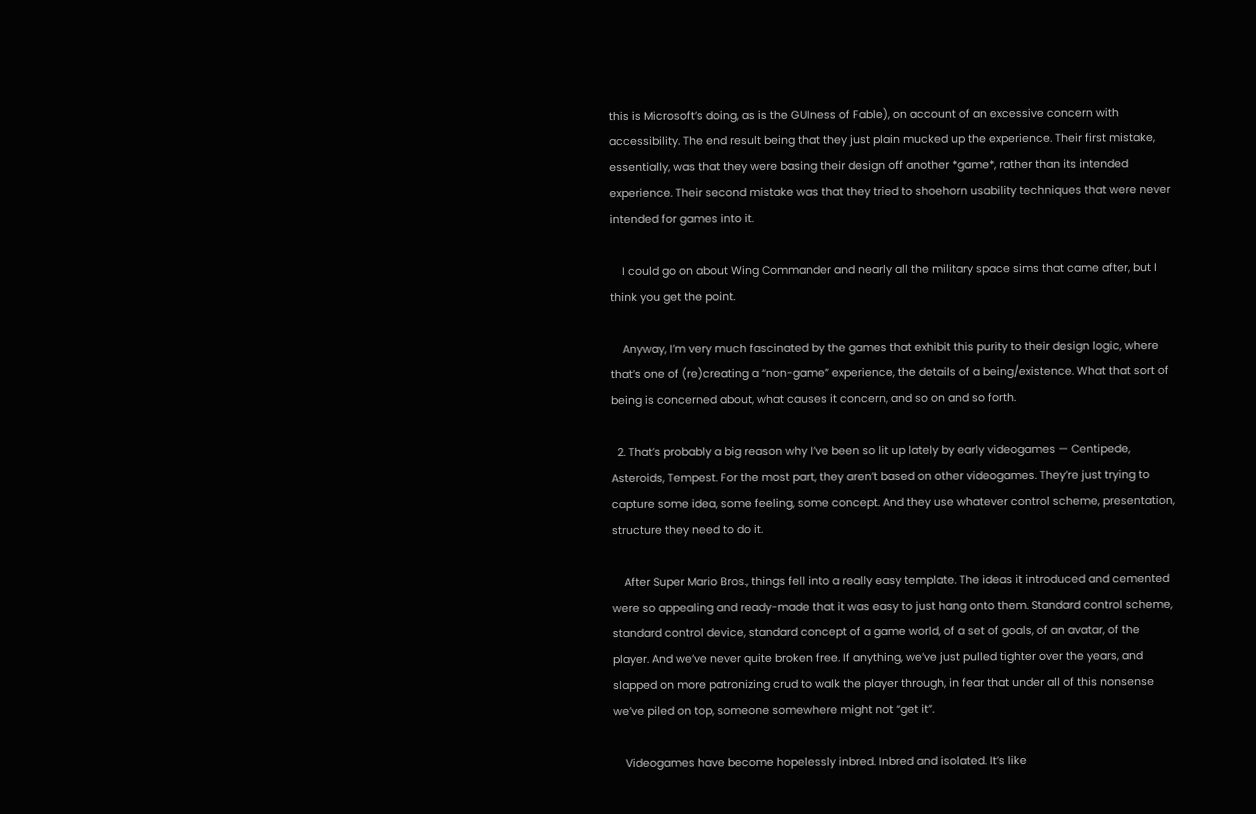this is Microsoft’s doing, as is the GUIness of Fable), on account of an excessive concern with accessibility. The end result being that they just plain mucked up the experience. Their first mistake, essentially, was that they were basing their design off another *game*, rather than its intended experience. Their second mistake was that they tried to shoehorn usability techniques that were never intended for games into it.

    I could go on about Wing Commander and nearly all the military space sims that came after, but I think you get the point.

    Anyway, I’m very much fascinated by the games that exhibit this purity to their design logic, where that’s one of (re)creating a “non-game” experience, the details of a being/existence. What that sort of being is concerned about, what causes it concern, and so on and so forth.

  2. That’s probably a big reason why I’ve been so lit up lately by early videogames — Centipede, Asteroids, Tempest. For the most part, they aren’t based on other videogames. They’re just trying to capture some idea, some feeling, some concept. And they use whatever control scheme, presentation, structure they need to do it.

    After Super Mario Bros., things fell into a really easy template. The ideas it introduced and cemented were so appealing and ready-made that it was easy to just hang onto them. Standard control scheme, standard control device, standard concept of a game world, of a set of goals, of an avatar, of the player. And we’ve never quite broken free. If anything, we’ve just pulled tighter over the years, and slapped on more patronizing crud to walk the player through, in fear that under all of this nonsense we’ve piled on top, someone somewhere might not “get it”.

    Videogames have become hopelessly inbred. Inbred and isolated. It’s like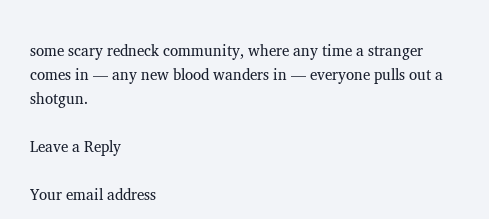some scary redneck community, where any time a stranger comes in — any new blood wanders in — everyone pulls out a shotgun.

Leave a Reply

Your email address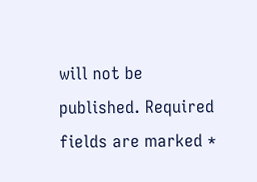will not be published. Required fields are marked *